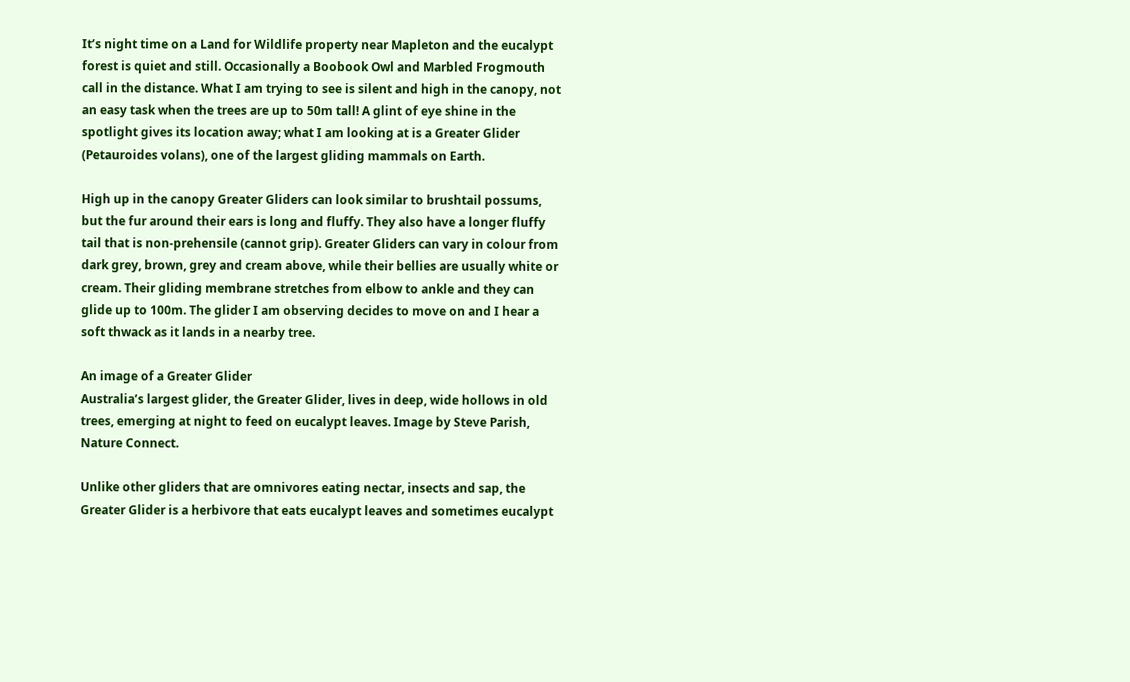It’s night time on a Land for Wildlife property near Mapleton and the eucalypt forest is quiet and still. Occasionally a Boobook Owl and Marbled Frogmouth call in the distance. What I am trying to see is silent and high in the canopy, not an easy task when the trees are up to 50m tall! A glint of eye shine in the spotlight gives its location away; what I am looking at is a Greater Glider (Petauroides volans), one of the largest gliding mammals on Earth.

High up in the canopy Greater Gliders can look similar to brushtail possums, but the fur around their ears is long and fluffy. They also have a longer fluffy tail that is non-prehensile (cannot grip). Greater Gliders can vary in colour from dark grey, brown, grey and cream above, while their bellies are usually white or cream. Their gliding membrane stretches from elbow to ankle and they can glide up to 100m. The glider I am observing decides to move on and I hear a soft thwack as it lands in a nearby tree.

An image of a Greater Glider
Australia’s largest glider, the Greater Glider, lives in deep, wide hollows in old trees, emerging at night to feed on eucalypt leaves. Image by Steve Parish, Nature Connect.

Unlike other gliders that are omnivores eating nectar, insects and sap, the Greater Glider is a herbivore that eats eucalypt leaves and sometimes eucalypt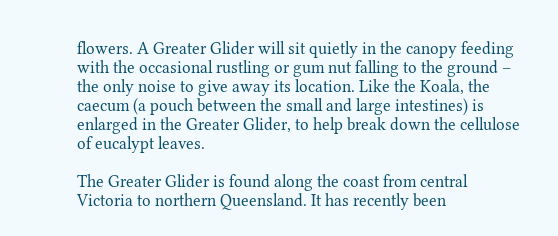flowers. A Greater Glider will sit quietly in the canopy feeding with the occasional rustling or gum nut falling to the ground – the only noise to give away its location. Like the Koala, the caecum (a pouch between the small and large intestines) is enlarged in the Greater Glider, to help break down the cellulose of eucalypt leaves.

The Greater Glider is found along the coast from central Victoria to northern Queensland. It has recently been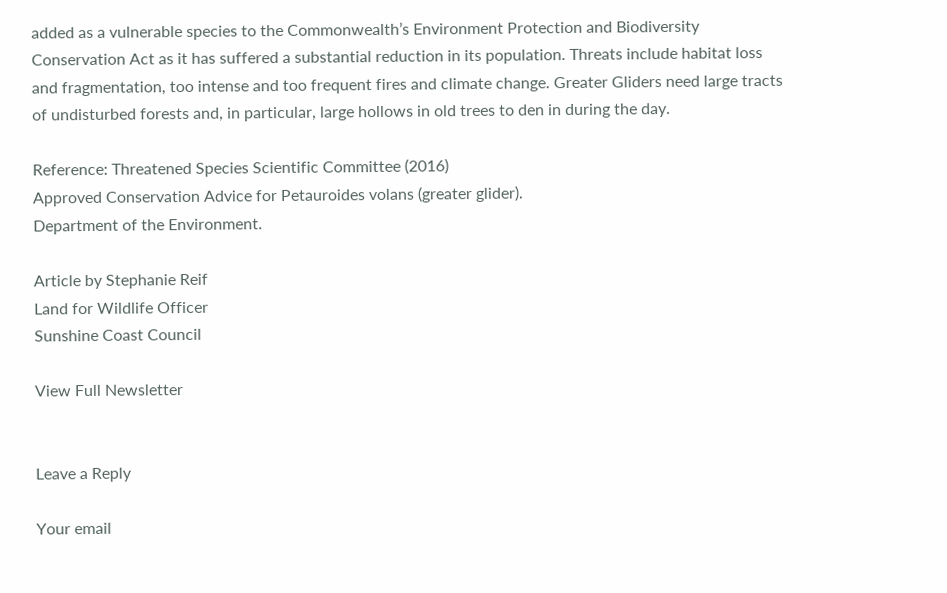added as a vulnerable species to the Commonwealth’s Environment Protection and Biodiversity Conservation Act as it has suffered a substantial reduction in its population. Threats include habitat loss and fragmentation, too intense and too frequent fires and climate change. Greater Gliders need large tracts of undisturbed forests and, in particular, large hollows in old trees to den in during the day.

Reference: Threatened Species Scientific Committee (2016)
Approved Conservation Advice for Petauroides volans (greater glider).
Department of the Environment.

Article by Stephanie Reif
Land for Wildlife Officer
Sunshine Coast Council

View Full Newsletter


Leave a Reply

Your email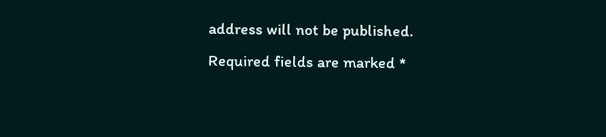address will not be published. Required fields are marked *